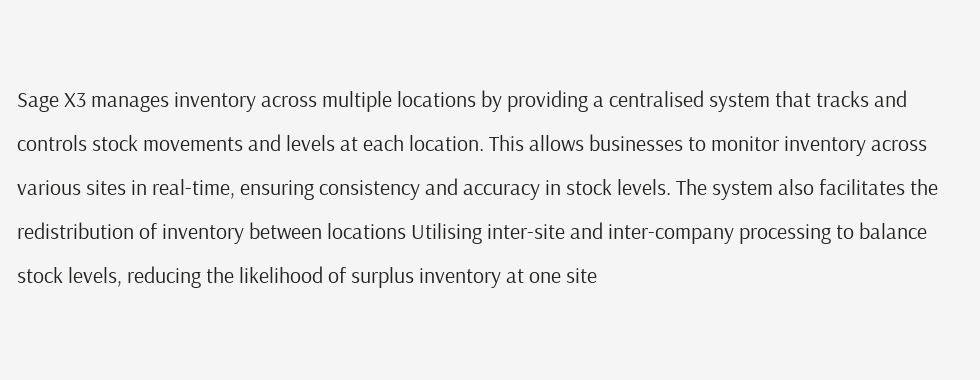Sage X3 manages inventory across multiple locations by providing a centralised system that tracks and controls stock movements and levels at each location. This allows businesses to monitor inventory across various sites in real-time, ensuring consistency and accuracy in stock levels. The system also facilitates the redistribution of inventory between locations Utilising inter-site and inter-company processing to balance stock levels, reducing the likelihood of surplus inventory at one site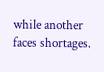while another faces shortages.